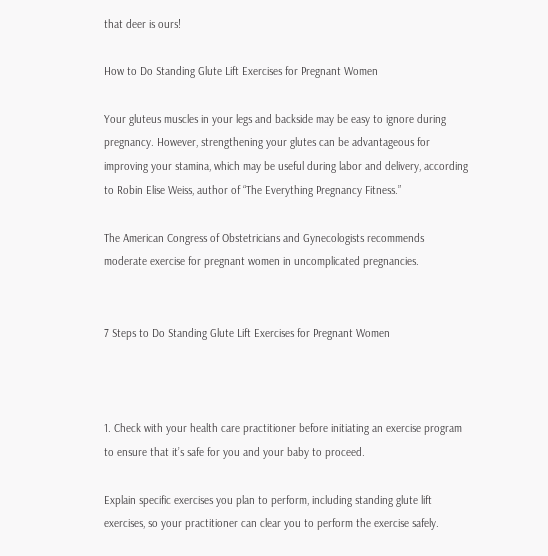that deer is ours!

How to Do Standing Glute Lift Exercises for Pregnant Women

Your gluteus muscles in your legs and backside may be easy to ignore during pregnancy. However, strengthening your glutes can be advantageous for improving your stamina, which may be useful during labor and delivery, according to Robin Elise Weiss, author of “The Everything Pregnancy Fitness.”

The American Congress of Obstetricians and Gynecologists recommends moderate exercise for pregnant women in uncomplicated pregnancies.


7 Steps to Do Standing Glute Lift Exercises for Pregnant Women



1. Check with your health care practitioner before initiating an exercise program to ensure that it’s safe for you and your baby to proceed.

Explain specific exercises you plan to perform, including standing glute lift exercises, so your practitioner can clear you to perform the exercise safely.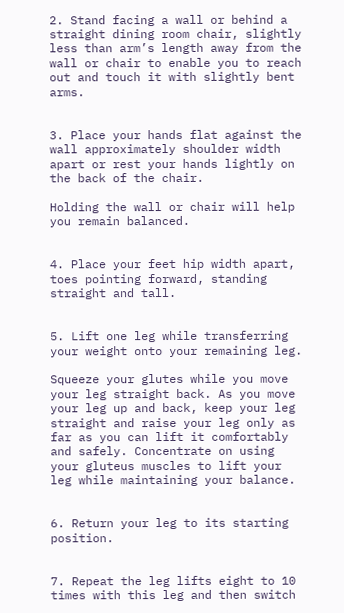2. Stand facing a wall or behind a straight dining room chair, slightly less than arm’s length away from the wall or chair to enable you to reach out and touch it with slightly bent arms.


3. Place your hands flat against the wall approximately shoulder width apart or rest your hands lightly on the back of the chair.

Holding the wall or chair will help you remain balanced.


4. Place your feet hip width apart, toes pointing forward, standing straight and tall.


5. Lift one leg while transferring your weight onto your remaining leg.

Squeeze your glutes while you move your leg straight back. As you move your leg up and back, keep your leg straight and raise your leg only as far as you can lift it comfortably and safely. Concentrate on using your gluteus muscles to lift your leg while maintaining your balance.


6. Return your leg to its starting position.


7. Repeat the leg lifts eight to 10 times with this leg and then switch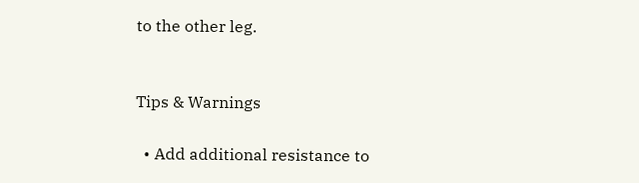to the other leg.


Tips & Warnings

  • Add additional resistance to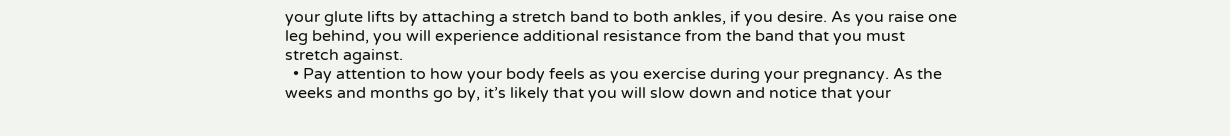your glute lifts by attaching a stretch band to both ankles, if you desire. As you raise one leg behind, you will experience additional resistance from the band that you must stretch against.
  • Pay attention to how your body feels as you exercise during your pregnancy. As the weeks and months go by, it’s likely that you will slow down and notice that your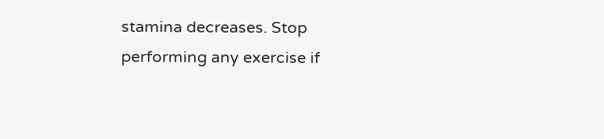stamina decreases. Stop performing any exercise if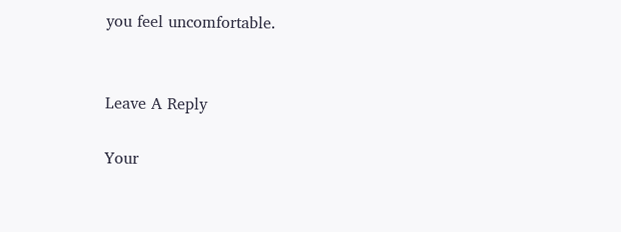you feel uncomfortable.


Leave A Reply

Your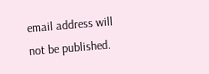email address will not be published.